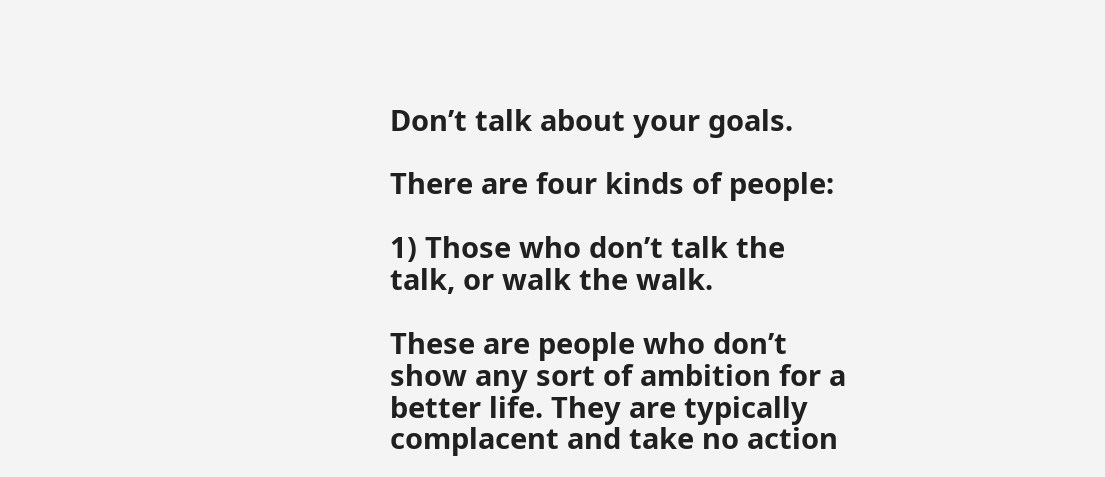Don’t talk about your goals.

There are four kinds of people:

1) Those who don’t talk the talk, or walk the walk.

These are people who don’t show any sort of ambition for a better life. They are typically complacent and take no action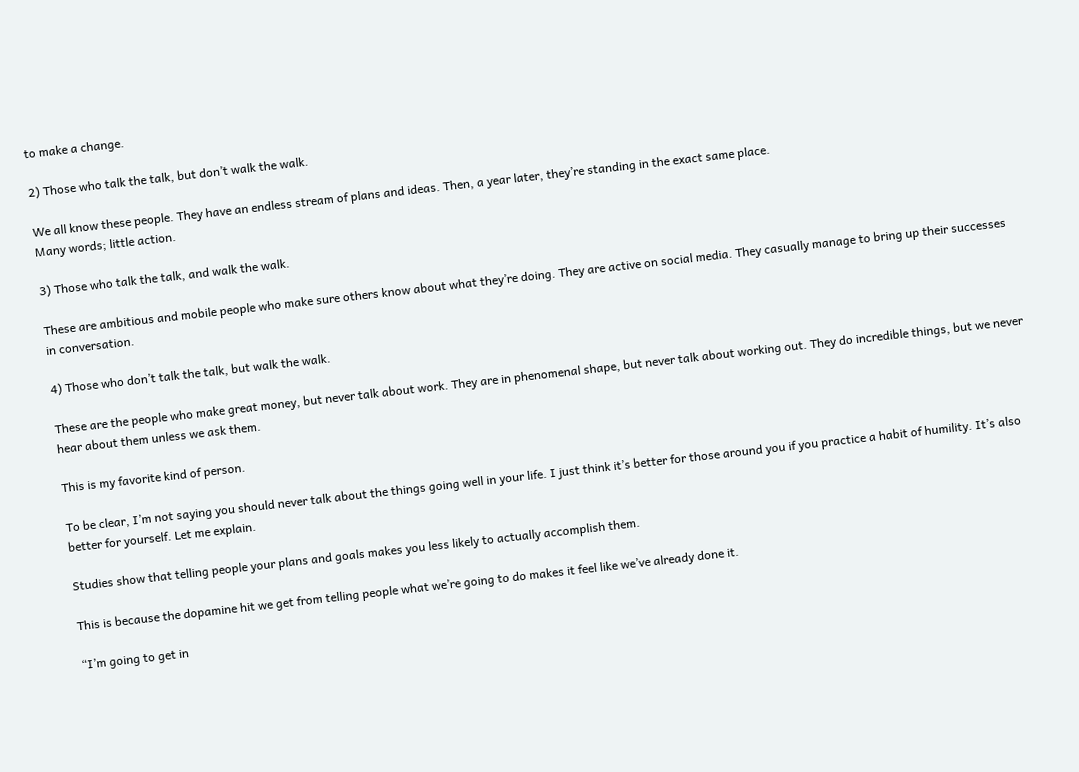to make a change.

2) Those who talk the talk, but don’t walk the walk.

We all know these people. They have an endless stream of plans and ideas. Then, a year later, they’re standing in the exact same place.
Many words; little action.

3) Those who talk the talk, and walk the walk.

These are ambitious and mobile people who make sure others know about what they’re doing. They are active on social media. They casually manage to bring up their successes in conversation.

4) Those who don’t talk the talk, but walk the walk.

These are the people who make great money, but never talk about work. They are in phenomenal shape, but never talk about working out. They do incredible things, but we never hear about them unless we ask them.

This is my favorite kind of person.

To be clear, I’m not saying you should never talk about the things going well in your life. I just think it’s better for those around you if you practice a habit of humility. It’s also better for yourself. Let me explain.

Studies show that telling people your plans and goals makes you less likely to actually accomplish them.

This is because the dopamine hit we get from telling people what we’re going to do makes it feel like we’ve already done it.

“I’m going to get in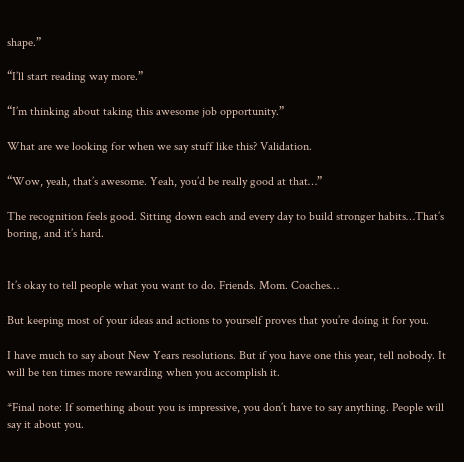shape.”

“I’ll start reading way more.”

“I’m thinking about taking this awesome job opportunity.”

What are we looking for when we say stuff like this? Validation.

“Wow, yeah, that’s awesome. Yeah, you’d be really good at that…”

The recognition feels good. Sitting down each and every day to build stronger habits…That’s boring, and it’s hard.


It’s okay to tell people what you want to do. Friends. Mom. Coaches…

But keeping most of your ideas and actions to yourself proves that you’re doing it for you.

I have much to say about New Years resolutions. But if you have one this year, tell nobody. It will be ten times more rewarding when you accomplish it.

*Final note: If something about you is impressive, you don’t have to say anything. People will say it about you.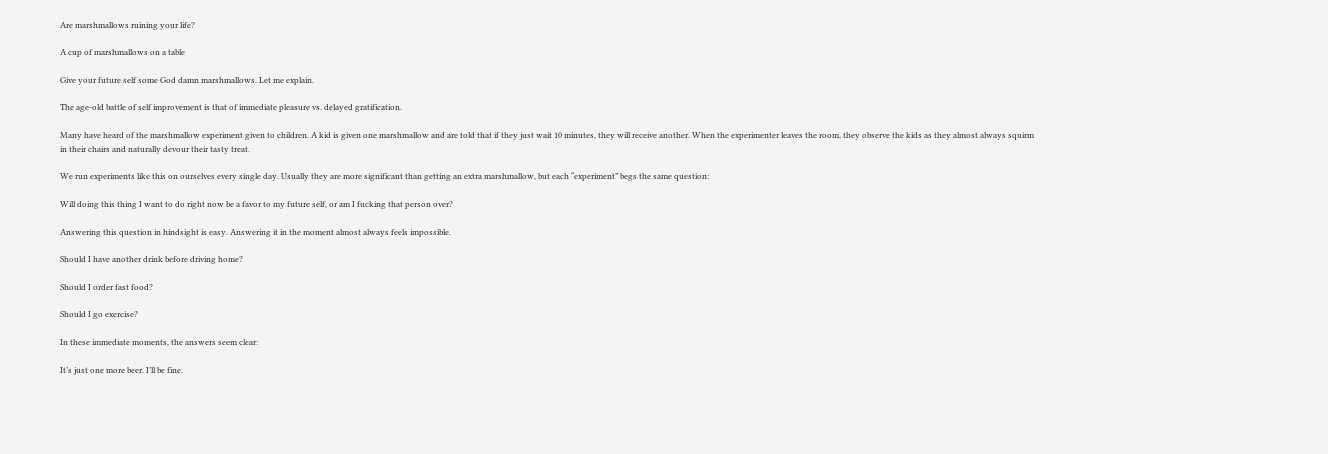Are marshmallows ruining your life?

A cup of marshmallows on a table

Give your future self some God damn marshmallows. Let me explain.

The age-old battle of self improvement is that of immediate pleasure vs. delayed gratification.

Many have heard of the marshmallow experiment given to children. A kid is given one marshmallow and are told that if they just wait 10 minutes, they will receive another. When the experimenter leaves the room, they observe the kids as they almost always squirm in their chairs and naturally devour their tasty treat.

We run experiments like this on ourselves every single day. Usually they are more significant than getting an extra marshmallow, but each “experiment” begs the same question:

Will doing this thing I want to do right now be a favor to my future self, or am I fucking that person over?

Answering this question in hindsight is easy. Answering it in the moment almost always feels impossible.

Should I have another drink before driving home?

Should I order fast food?

Should I go exercise?

In these immediate moments, the answers seem clear:

It’s just one more beer. I’ll be fine.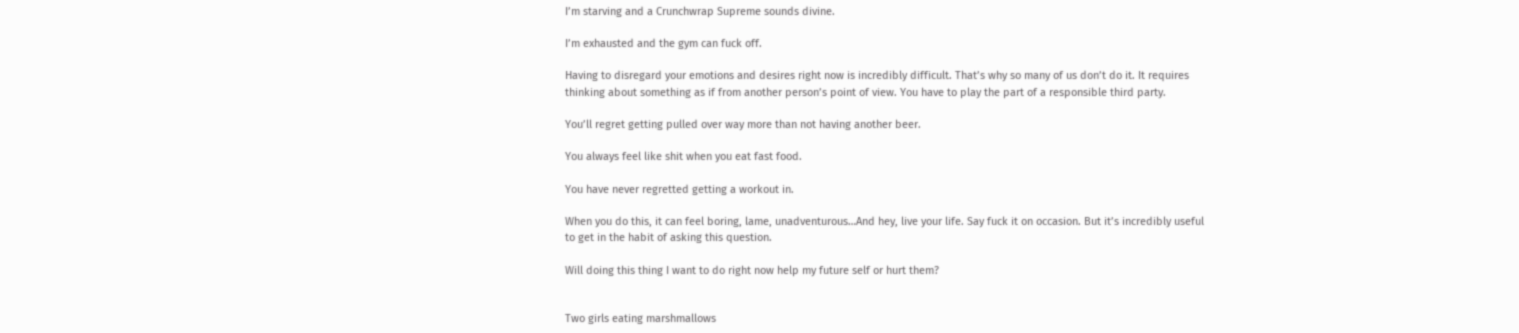I’m starving and a Crunchwrap Supreme sounds divine.

I’m exhausted and the gym can fuck off.

Having to disregard your emotions and desires right now is incredibly difficult. That’s why so many of us don’t do it. It requires thinking about something as if from another person’s point of view. You have to play the part of a responsible third party.

You’ll regret getting pulled over way more than not having another beer.

You always feel like shit when you eat fast food.

You have never regretted getting a workout in.

When you do this, it can feel boring, lame, unadventurous…And hey, live your life. Say fuck it on occasion. But it’s incredibly useful to get in the habit of asking this question.

Will doing this thing I want to do right now help my future self or hurt them?


Two girls eating marshmallows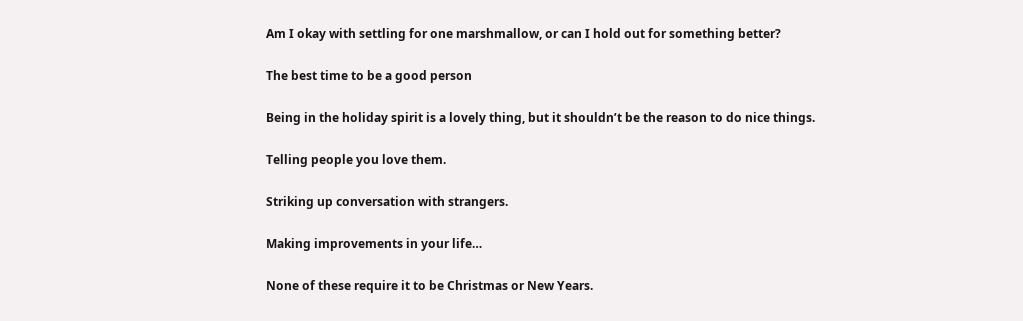Am I okay with settling for one marshmallow, or can I hold out for something better?

The best time to be a good person

Being in the holiday spirit is a lovely thing, but it shouldn’t be the reason to do nice things.

Telling people you love them.

Striking up conversation with strangers.

Making improvements in your life…

None of these require it to be Christmas or New Years.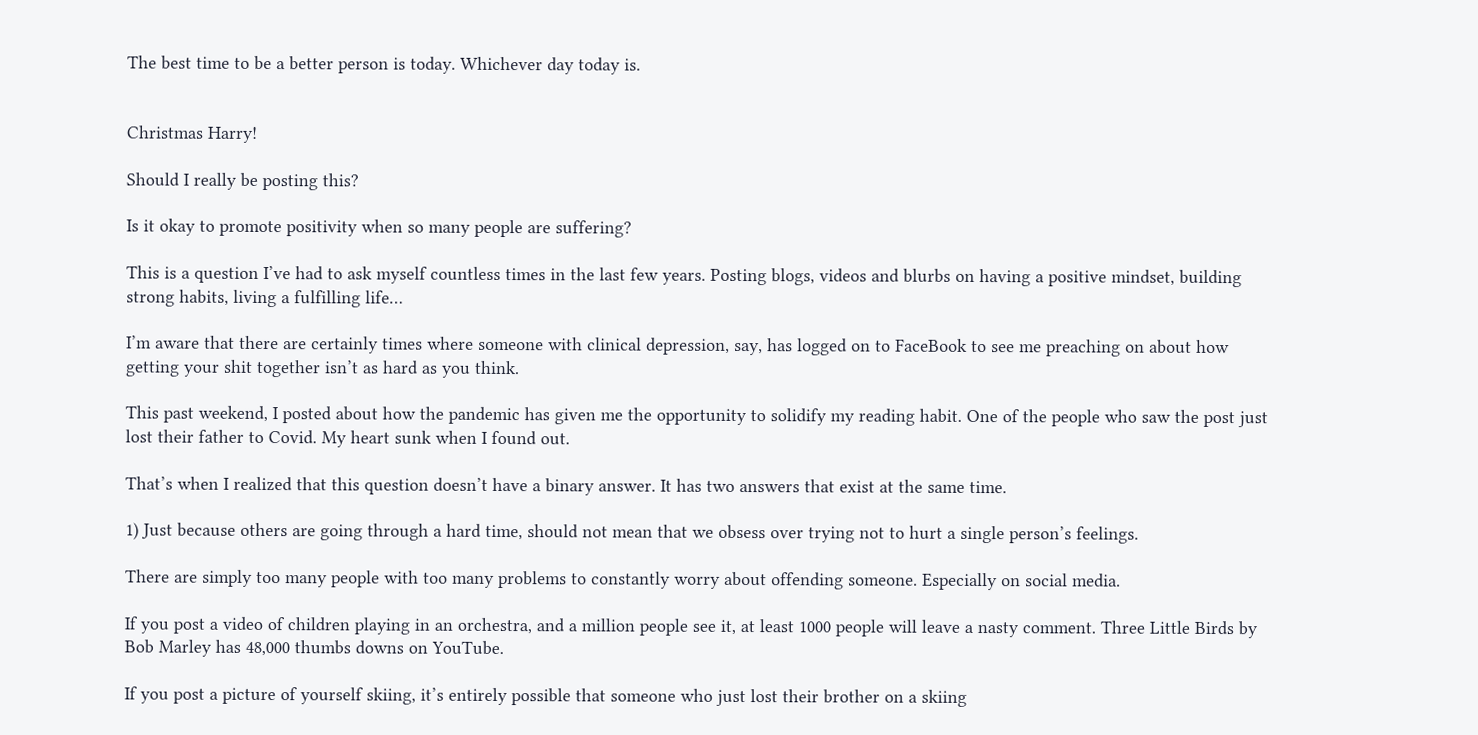The best time to be a better person is today. Whichever day today is.


Christmas Harry!

Should I really be posting this?

Is it okay to promote positivity when so many people are suffering?

This is a question I’ve had to ask myself countless times in the last few years. Posting blogs, videos and blurbs on having a positive mindset, building strong habits, living a fulfilling life…

I’m aware that there are certainly times where someone with clinical depression, say, has logged on to FaceBook to see me preaching on about how getting your shit together isn’t as hard as you think.

This past weekend, I posted about how the pandemic has given me the opportunity to solidify my reading habit. One of the people who saw the post just lost their father to Covid. My heart sunk when I found out.

That’s when I realized that this question doesn’t have a binary answer. It has two answers that exist at the same time.

1) Just because others are going through a hard time, should not mean that we obsess over trying not to hurt a single person’s feelings.

There are simply too many people with too many problems to constantly worry about offending someone. Especially on social media.

If you post a video of children playing in an orchestra, and a million people see it, at least 1000 people will leave a nasty comment. Three Little Birds by Bob Marley has 48,000 thumbs downs on YouTube.

If you post a picture of yourself skiing, it’s entirely possible that someone who just lost their brother on a skiing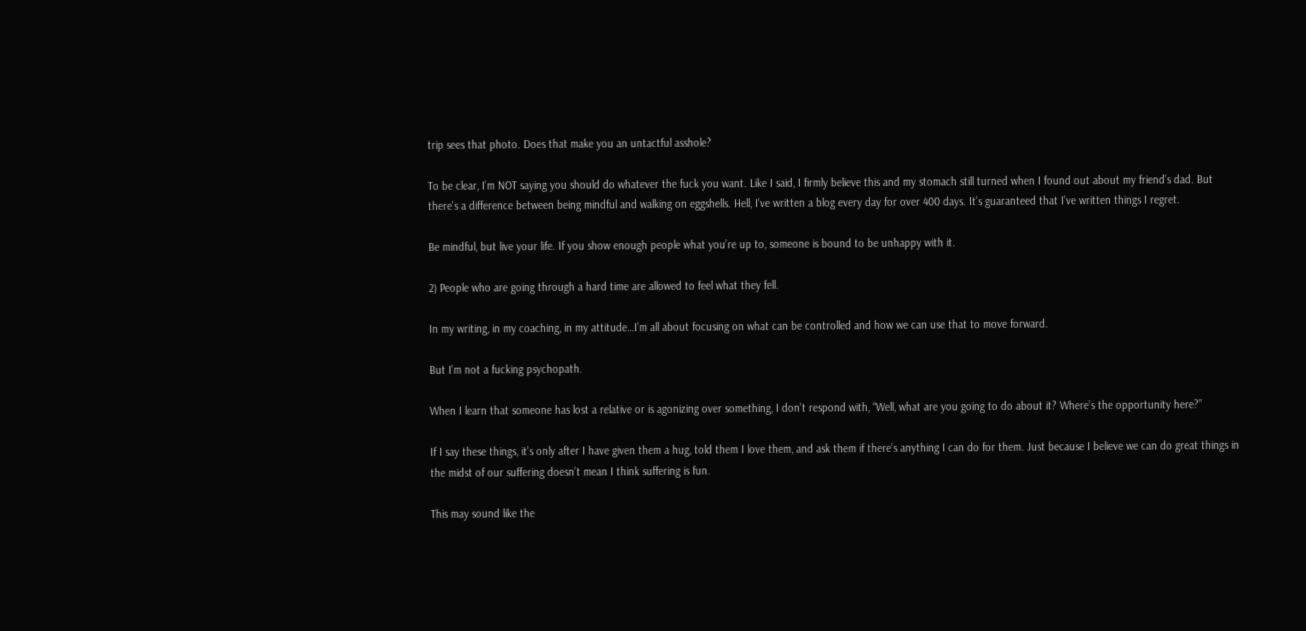trip sees that photo. Does that make you an untactful asshole?

To be clear, I’m NOT saying you should do whatever the fuck you want. Like I said, I firmly believe this and my stomach still turned when I found out about my friend’s dad. But there’s a difference between being mindful and walking on eggshells. Hell, I’ve written a blog every day for over 400 days. It’s guaranteed that I’ve written things I regret.

Be mindful, but live your life. If you show enough people what you’re up to, someone is bound to be unhappy with it.

2) People who are going through a hard time are allowed to feel what they fell.

In my writing, in my coaching, in my attitude…I’m all about focusing on what can be controlled and how we can use that to move forward.

But I’m not a fucking psychopath.

When I learn that someone has lost a relative or is agonizing over something, I don’t respond with, “Well, what are you going to do about it? Where’s the opportunity here?”

If I say these things, it’s only after I have given them a hug, told them I love them, and ask them if there’s anything I can do for them. Just because I believe we can do great things in the midst of our suffering doesn’t mean I think suffering is fun.

This may sound like the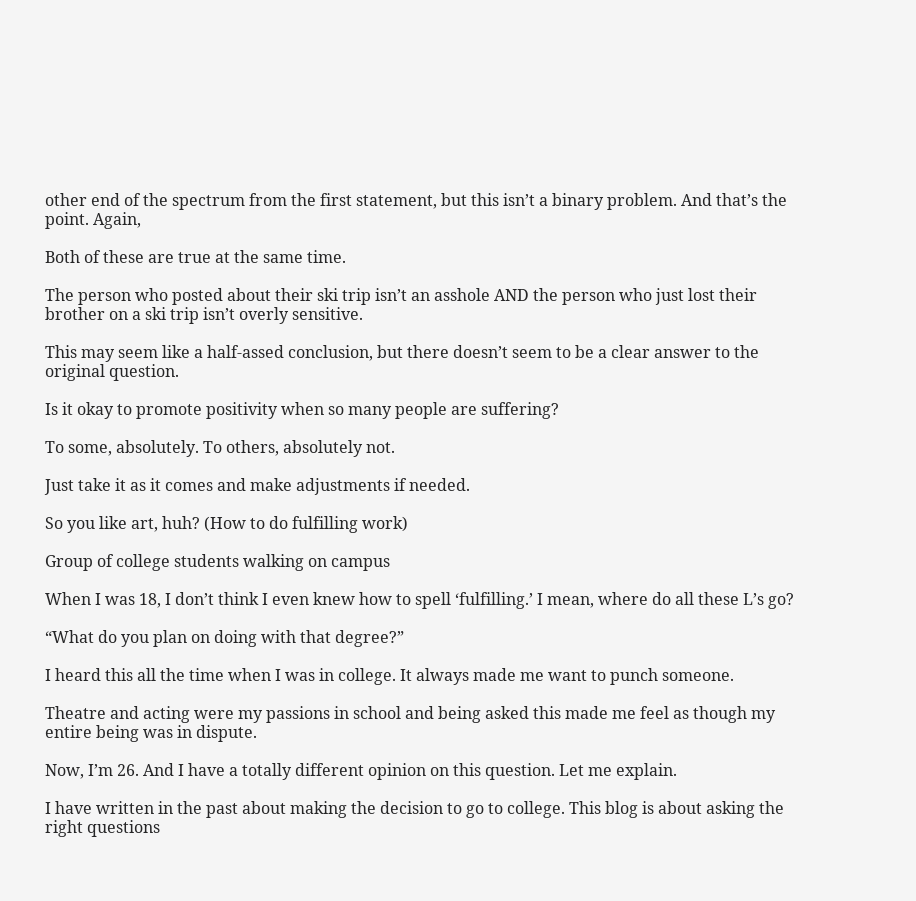other end of the spectrum from the first statement, but this isn’t a binary problem. And that’s the point. Again,

Both of these are true at the same time.

The person who posted about their ski trip isn’t an asshole AND the person who just lost their brother on a ski trip isn’t overly sensitive.

This may seem like a half-assed conclusion, but there doesn’t seem to be a clear answer to the original question.

Is it okay to promote positivity when so many people are suffering?

To some, absolutely. To others, absolutely not.

Just take it as it comes and make adjustments if needed.

So you like art, huh? (How to do fulfilling work)

Group of college students walking on campus

When I was 18, I don’t think I even knew how to spell ‘fulfilling.’ I mean, where do all these L’s go?

“What do you plan on doing with that degree?”

I heard this all the time when I was in college. It always made me want to punch someone.

Theatre and acting were my passions in school and being asked this made me feel as though my entire being was in dispute.

Now, I’m 26. And I have a totally different opinion on this question. Let me explain.

I have written in the past about making the decision to go to college. This blog is about asking the right questions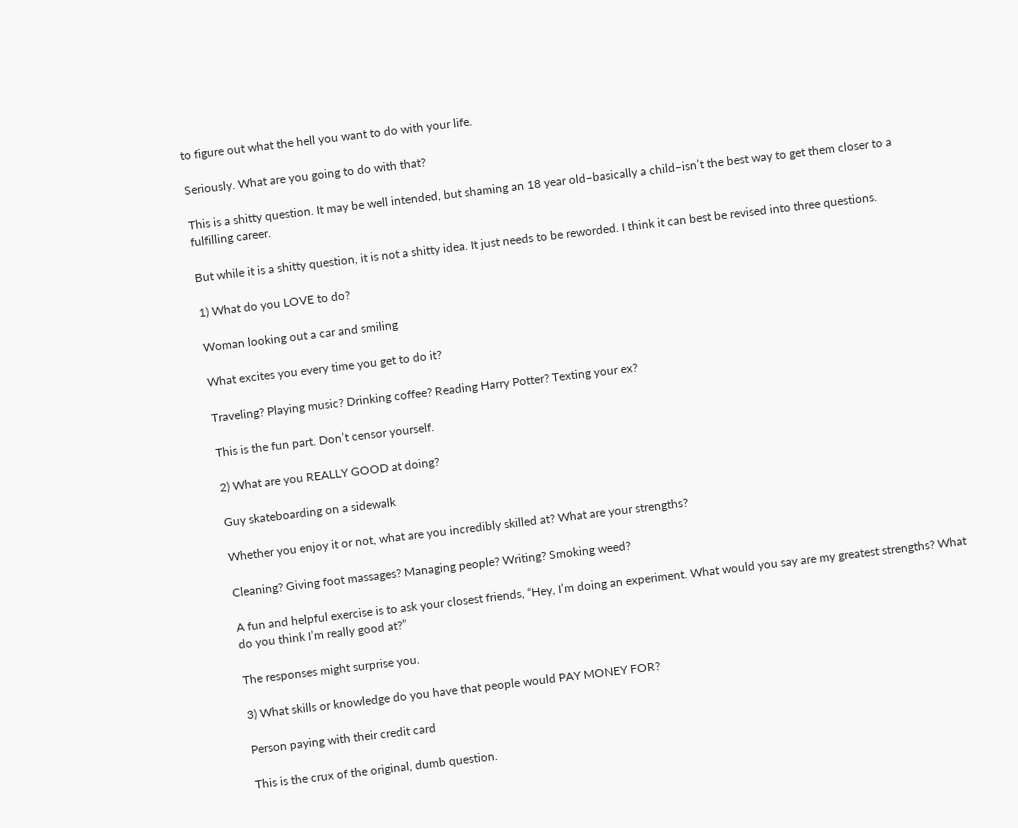to figure out what the hell you want to do with your life.

Seriously. What are you going to do with that?

This is a shitty question. It may be well intended, but shaming an 18 year old–basically a child–isn’t the best way to get them closer to a fulfilling career.

But while it is a shitty question, it is not a shitty idea. It just needs to be reworded. I think it can best be revised into three questions.

1) What do you LOVE to do?

Woman looking out a car and smiling

What excites you every time you get to do it?

Traveling? Playing music? Drinking coffee? Reading Harry Potter? Texting your ex?

This is the fun part. Don’t censor yourself.

2) What are you REALLY GOOD at doing?

Guy skateboarding on a sidewalk

Whether you enjoy it or not, what are you incredibly skilled at? What are your strengths?

Cleaning? Giving foot massages? Managing people? Writing? Smoking weed?

A fun and helpful exercise is to ask your closest friends, “Hey, I’m doing an experiment. What would you say are my greatest strengths? What do you think I’m really good at?”

The responses might surprise you.

3) What skills or knowledge do you have that people would PAY MONEY FOR?

Person paying with their credit card

This is the crux of the original, dumb question.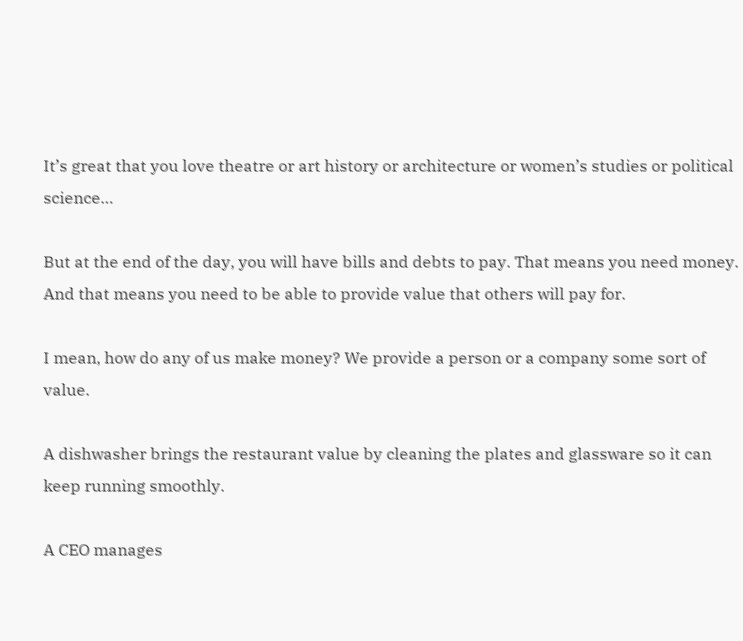It’s great that you love theatre or art history or architecture or women’s studies or political science…

But at the end of the day, you will have bills and debts to pay. That means you need money. And that means you need to be able to provide value that others will pay for.

I mean, how do any of us make money? We provide a person or a company some sort of value.

A dishwasher brings the restaurant value by cleaning the plates and glassware so it can keep running smoothly.

A CEO manages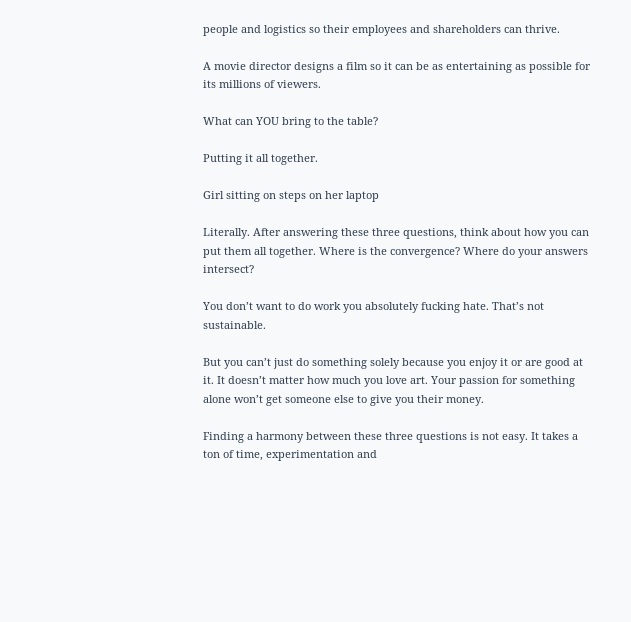people and logistics so their employees and shareholders can thrive.

A movie director designs a film so it can be as entertaining as possible for its millions of viewers.

What can YOU bring to the table?

Putting it all together.

Girl sitting on steps on her laptop

Literally. After answering these three questions, think about how you can put them all together. Where is the convergence? Where do your answers intersect?

You don’t want to do work you absolutely fucking hate. That’s not sustainable.

But you can’t just do something solely because you enjoy it or are good at it. It doesn’t matter how much you love art. Your passion for something alone won’t get someone else to give you their money.

Finding a harmony between these three questions is not easy. It takes a ton of time, experimentation and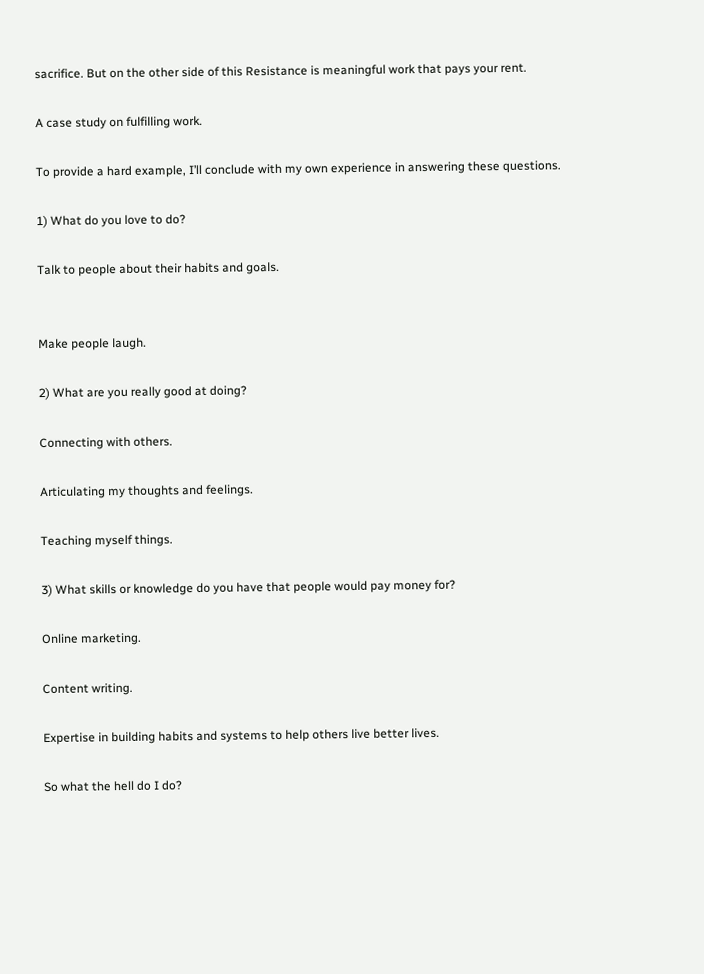sacrifice. But on the other side of this Resistance is meaningful work that pays your rent.

A case study on fulfilling work.

To provide a hard example, I’ll conclude with my own experience in answering these questions.

1) What do you love to do?

Talk to people about their habits and goals.


Make people laugh.

2) What are you really good at doing?

Connecting with others.

Articulating my thoughts and feelings.

Teaching myself things.

3) What skills or knowledge do you have that people would pay money for?

Online marketing.

Content writing.

Expertise in building habits and systems to help others live better lives.

So what the hell do I do?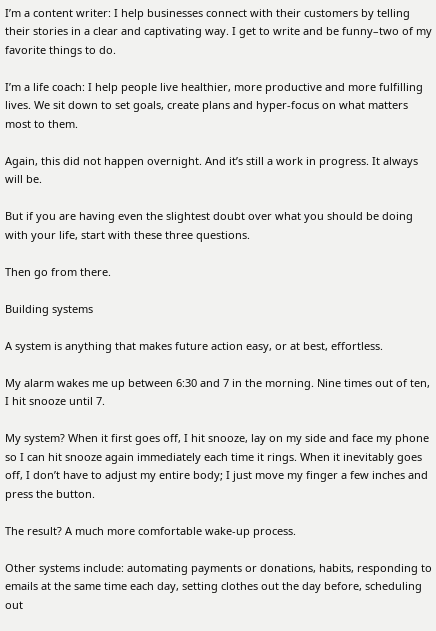I’m a content writer: I help businesses connect with their customers by telling their stories in a clear and captivating way. I get to write and be funny–two of my favorite things to do.

I’m a life coach: I help people live healthier, more productive and more fulfilling lives. We sit down to set goals, create plans and hyper-focus on what matters most to them.

Again, this did not happen overnight. And it’s still a work in progress. It always will be.

But if you are having even the slightest doubt over what you should be doing with your life, start with these three questions.

Then go from there.

Building systems

A system is anything that makes future action easy, or at best, effortless.

My alarm wakes me up between 6:30 and 7 in the morning. Nine times out of ten, I hit snooze until 7.

My system? When it first goes off, I hit snooze, lay on my side and face my phone so I can hit snooze again immediately each time it rings. When it inevitably goes off, I don’t have to adjust my entire body; I just move my finger a few inches and press the button.

The result? A much more comfortable wake-up process.

Other systems include: automating payments or donations, habits, responding to emails at the same time each day, setting clothes out the day before, scheduling out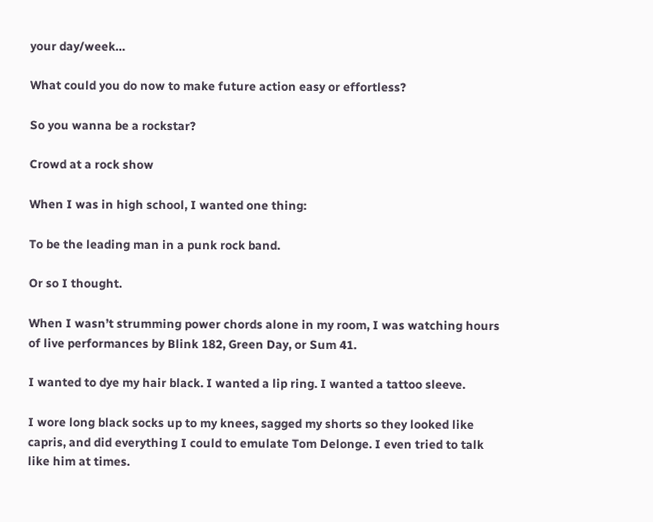your day/week…

What could you do now to make future action easy or effortless?

So you wanna be a rockstar?

Crowd at a rock show

When I was in high school, I wanted one thing:

To be the leading man in a punk rock band.

Or so I thought.

When I wasn’t strumming power chords alone in my room, I was watching hours of live performances by Blink 182, Green Day, or Sum 41.

I wanted to dye my hair black. I wanted a lip ring. I wanted a tattoo sleeve.

I wore long black socks up to my knees, sagged my shorts so they looked like capris, and did everything I could to emulate Tom Delonge. I even tried to talk like him at times.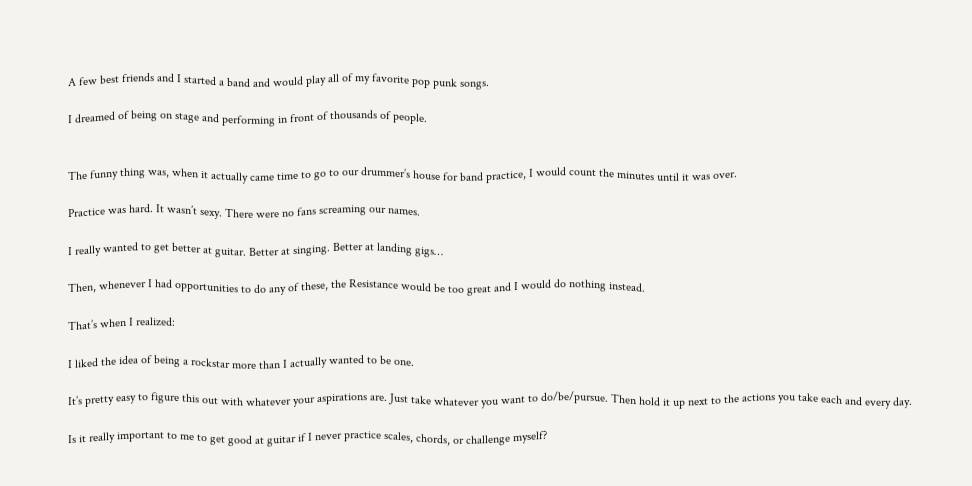A few best friends and I started a band and would play all of my favorite pop punk songs.

I dreamed of being on stage and performing in front of thousands of people.


The funny thing was, when it actually came time to go to our drummer’s house for band practice, I would count the minutes until it was over.

Practice was hard. It wasn’t sexy. There were no fans screaming our names.

I really wanted to get better at guitar. Better at singing. Better at landing gigs…

Then, whenever I had opportunities to do any of these, the Resistance would be too great and I would do nothing instead.

That’s when I realized:

I liked the idea of being a rockstar more than I actually wanted to be one.

It’s pretty easy to figure this out with whatever your aspirations are. Just take whatever you want to do/be/pursue. Then hold it up next to the actions you take each and every day.

Is it really important to me to get good at guitar if I never practice scales, chords, or challenge myself?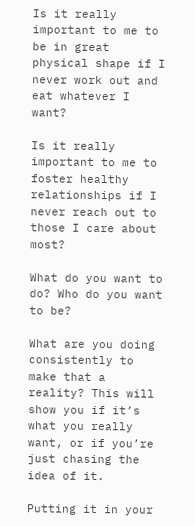Is it really important to me to be in great physical shape if I never work out and eat whatever I want?

Is it really important to me to foster healthy relationships if I never reach out to those I care about most?

What do you want to do? Who do you want to be?

What are you doing consistently to make that a reality? This will show you if it’s what you really want, or if you’re just chasing the idea of it.

Putting it in your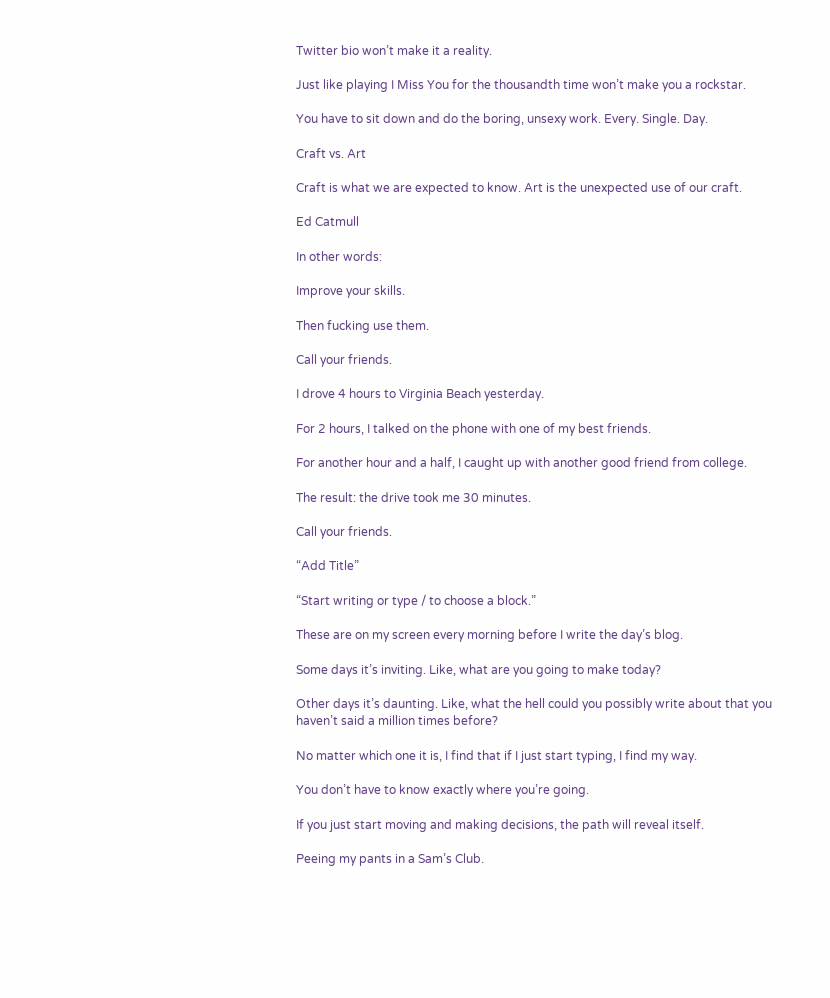Twitter bio won’t make it a reality.

Just like playing I Miss You for the thousandth time won’t make you a rockstar.

You have to sit down and do the boring, unsexy work. Every. Single. Day.

Craft vs. Art

Craft is what we are expected to know. Art is the unexpected use of our craft.

Ed Catmull

In other words:

Improve your skills.

Then fucking use them.

Call your friends.

I drove 4 hours to Virginia Beach yesterday.

For 2 hours, I talked on the phone with one of my best friends.

For another hour and a half, I caught up with another good friend from college.

The result: the drive took me 30 minutes.

Call your friends.

“Add Title”

“Start writing or type / to choose a block.”

These are on my screen every morning before I write the day’s blog.

Some days it’s inviting. Like, what are you going to make today?

Other days it’s daunting. Like, what the hell could you possibly write about that you haven’t said a million times before?

No matter which one it is, I find that if I just start typing, I find my way.

You don’t have to know exactly where you’re going.

If you just start moving and making decisions, the path will reveal itself.

Peeing my pants in a Sam’s Club.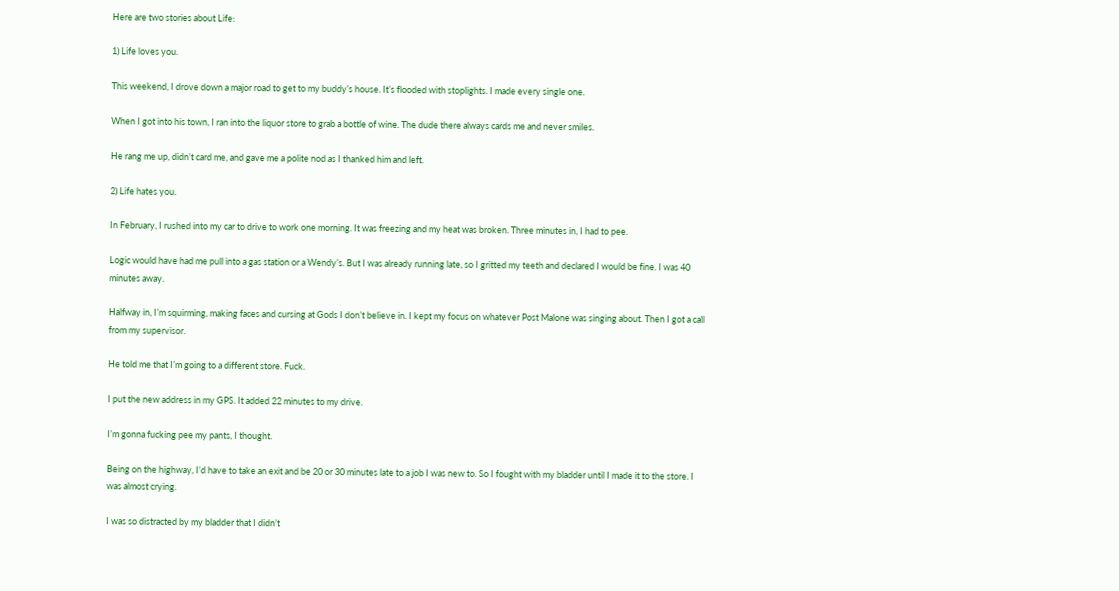Here are two stories about Life:

1) Life loves you.

This weekend, I drove down a major road to get to my buddy’s house. It’s flooded with stoplights. I made every single one.

When I got into his town, I ran into the liquor store to grab a bottle of wine. The dude there always cards me and never smiles.

He rang me up, didn’t card me, and gave me a polite nod as I thanked him and left.

2) Life hates you.

In February, I rushed into my car to drive to work one morning. It was freezing and my heat was broken. Three minutes in, I had to pee.

Logic would have had me pull into a gas station or a Wendy’s. But I was already running late, so I gritted my teeth and declared I would be fine. I was 40 minutes away.

Halfway in, I’m squirming, making faces and cursing at Gods I don’t believe in. I kept my focus on whatever Post Malone was singing about. Then I got a call from my supervisor.

He told me that I’m going to a different store. Fuck.

I put the new address in my GPS. It added 22 minutes to my drive.

I’m gonna fucking pee my pants, I thought.

Being on the highway, I’d have to take an exit and be 20 or 30 minutes late to a job I was new to. So I fought with my bladder until I made it to the store. I was almost crying.

I was so distracted by my bladder that I didn’t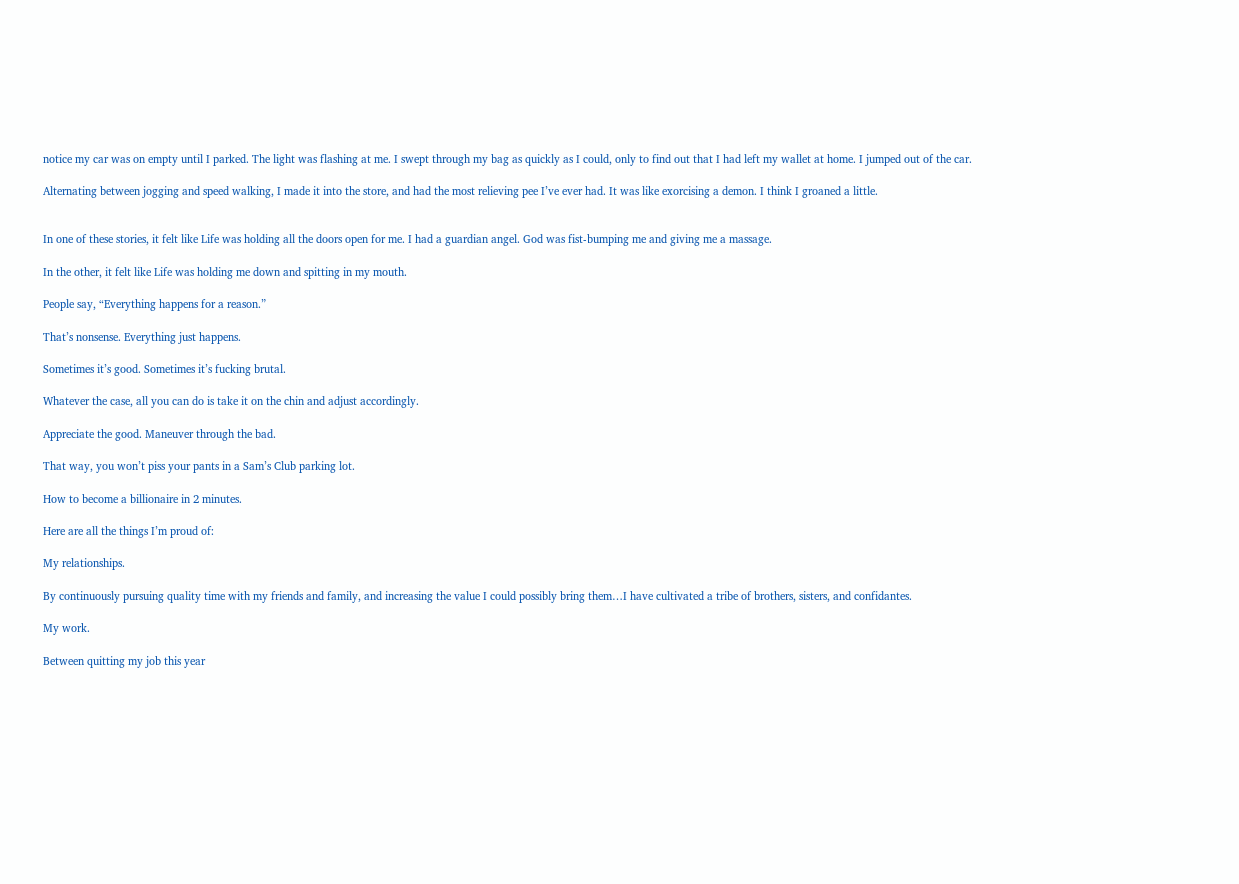notice my car was on empty until I parked. The light was flashing at me. I swept through my bag as quickly as I could, only to find out that I had left my wallet at home. I jumped out of the car.

Alternating between jogging and speed walking, I made it into the store, and had the most relieving pee I’ve ever had. It was like exorcising a demon. I think I groaned a little.


In one of these stories, it felt like Life was holding all the doors open for me. I had a guardian angel. God was fist-bumping me and giving me a massage.

In the other, it felt like Life was holding me down and spitting in my mouth.

People say, “Everything happens for a reason.”

That’s nonsense. Everything just happens.

Sometimes it’s good. Sometimes it’s fucking brutal.

Whatever the case, all you can do is take it on the chin and adjust accordingly.

Appreciate the good. Maneuver through the bad.

That way, you won’t piss your pants in a Sam’s Club parking lot.

How to become a billionaire in 2 minutes.

Here are all the things I’m proud of:

My relationships.

By continuously pursuing quality time with my friends and family, and increasing the value I could possibly bring them…I have cultivated a tribe of brothers, sisters, and confidantes.

My work.

Between quitting my job this year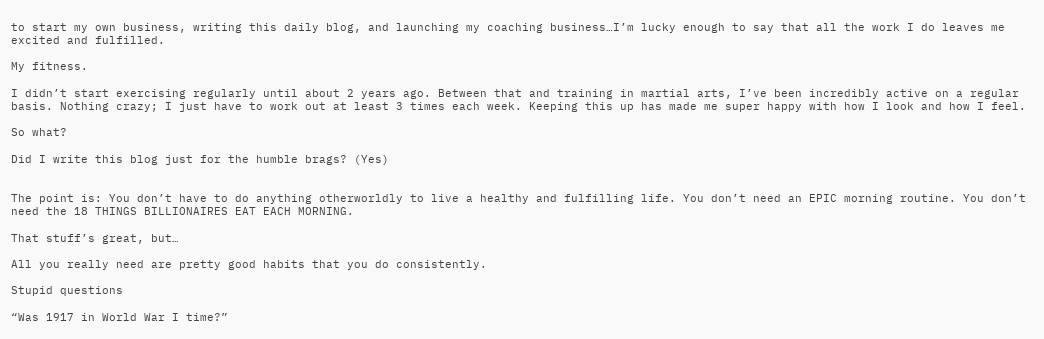to start my own business, writing this daily blog, and launching my coaching business…I’m lucky enough to say that all the work I do leaves me excited and fulfilled.

My fitness.

I didn’t start exercising regularly until about 2 years ago. Between that and training in martial arts, I’ve been incredibly active on a regular basis. Nothing crazy; I just have to work out at least 3 times each week. Keeping this up has made me super happy with how I look and how I feel.

So what?

Did I write this blog just for the humble brags? (Yes)


The point is: You don’t have to do anything otherworldly to live a healthy and fulfilling life. You don’t need an EPIC morning routine. You don’t need the 18 THINGS BILLIONAIRES EAT EACH MORNING.

That stuff’s great, but…

All you really need are pretty good habits that you do consistently.

Stupid questions

“Was 1917 in World War I time?”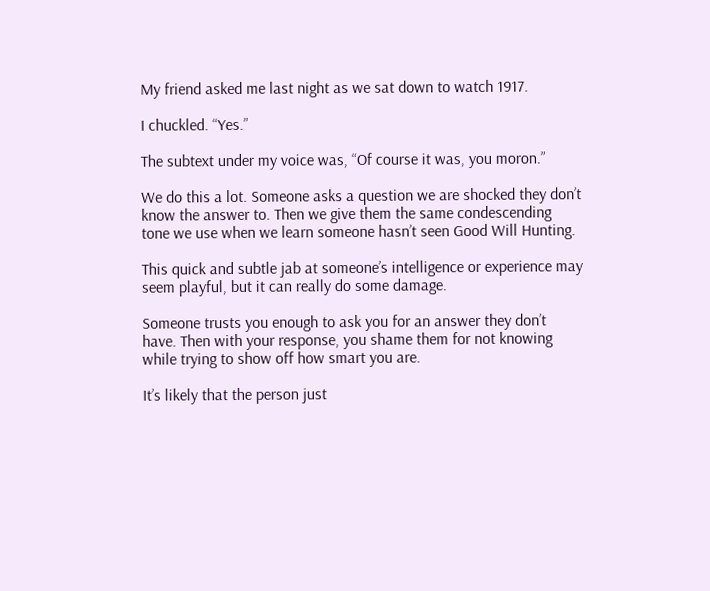My friend asked me last night as we sat down to watch 1917.

I chuckled. “Yes.”

The subtext under my voice was, “Of course it was, you moron.”

We do this a lot. Someone asks a question we are shocked they don’t know the answer to. Then we give them the same condescending tone we use when we learn someone hasn’t seen Good Will Hunting.

This quick and subtle jab at someone’s intelligence or experience may seem playful, but it can really do some damage.

Someone trusts you enough to ask you for an answer they don’t have. Then with your response, you shame them for not knowing while trying to show off how smart you are.

It’s likely that the person just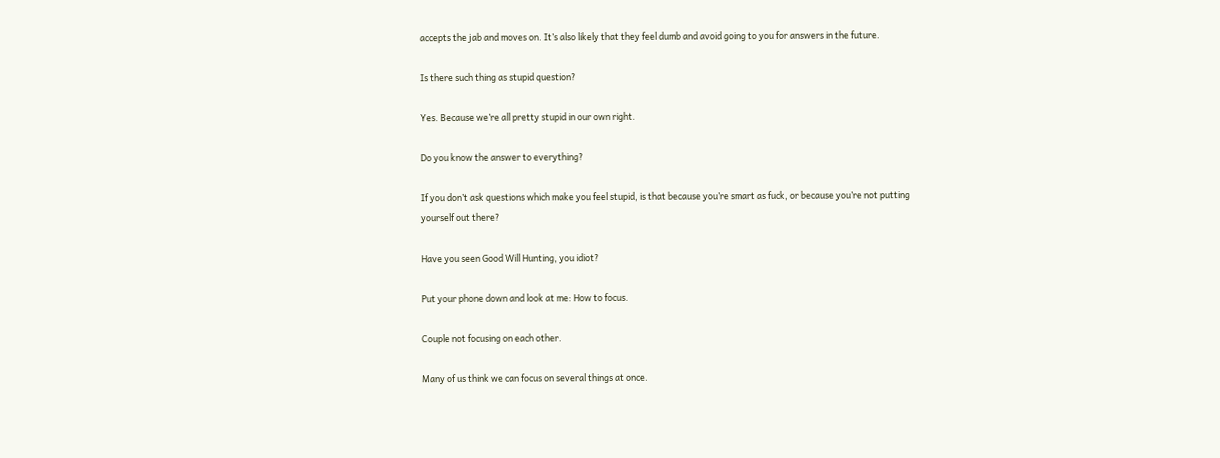accepts the jab and moves on. It’s also likely that they feel dumb and avoid going to you for answers in the future.

Is there such thing as stupid question?

Yes. Because we’re all pretty stupid in our own right.

Do you know the answer to everything?

If you don’t ask questions which make you feel stupid, is that because you’re smart as fuck, or because you’re not putting yourself out there?

Have you seen Good Will Hunting, you idiot?

Put your phone down and look at me: How to focus.

Couple not focusing on each other.

Many of us think we can focus on several things at once.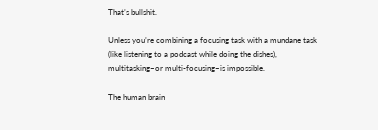That’s bullshit.

Unless you’re combining a focusing task with a mundane task (like listening to a podcast while doing the dishes), multitasking–or multi-focusing–is impossible.

The human brain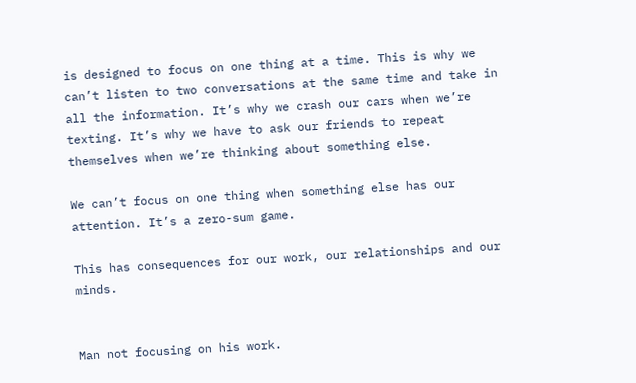is designed to focus on one thing at a time. This is why we can’t listen to two conversations at the same time and take in all the information. It’s why we crash our cars when we’re texting. It’s why we have to ask our friends to repeat themselves when we’re thinking about something else.

We can’t focus on one thing when something else has our attention. It’s a zero-sum game.

This has consequences for our work, our relationships and our minds.


Man not focusing on his work.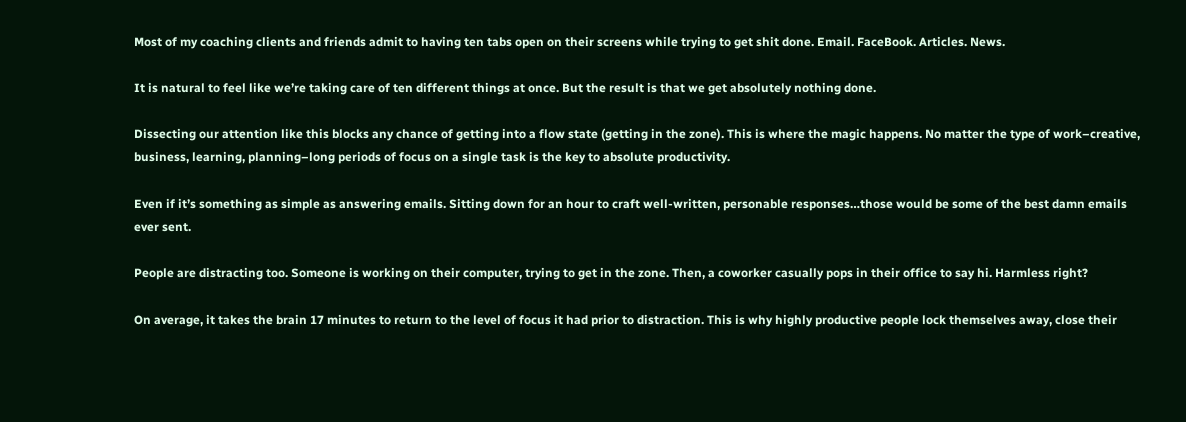Most of my coaching clients and friends admit to having ten tabs open on their screens while trying to get shit done. Email. FaceBook. Articles. News.

It is natural to feel like we’re taking care of ten different things at once. But the result is that we get absolutely nothing done.

Dissecting our attention like this blocks any chance of getting into a flow state (getting in the zone). This is where the magic happens. No matter the type of work–creative, business, learning, planning–long periods of focus on a single task is the key to absolute productivity.

Even if it’s something as simple as answering emails. Sitting down for an hour to craft well-written, personable responses…those would be some of the best damn emails ever sent.

People are distracting too. Someone is working on their computer, trying to get in the zone. Then, a coworker casually pops in their office to say hi. Harmless right?

On average, it takes the brain 17 minutes to return to the level of focus it had prior to distraction. This is why highly productive people lock themselves away, close their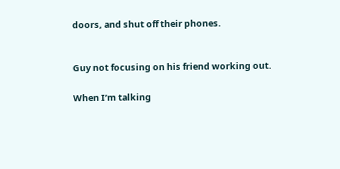doors, and shut off their phones.


Guy not focusing on his friend working out.

When I’m talking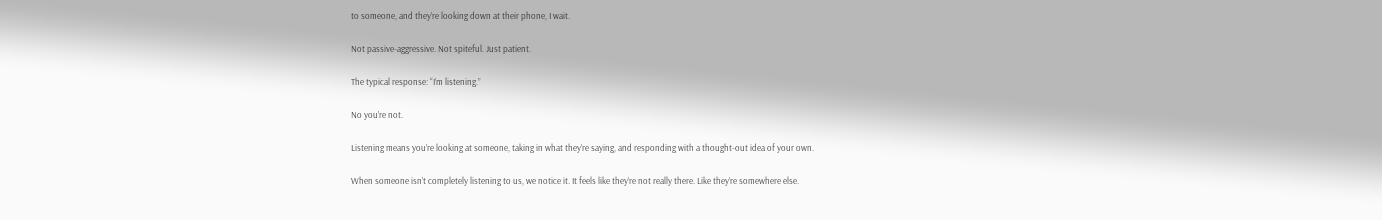to someone, and they’re looking down at their phone, I wait.

Not passive-aggressive. Not spiteful. Just patient.

The typical response: “I’m listening.”

No you’re not.

Listening means you’re looking at someone, taking in what they’re saying, and responding with a thought-out idea of your own.

When someone isn’t completely listening to us, we notice it. It feels like they’re not really there. Like they’re somewhere else.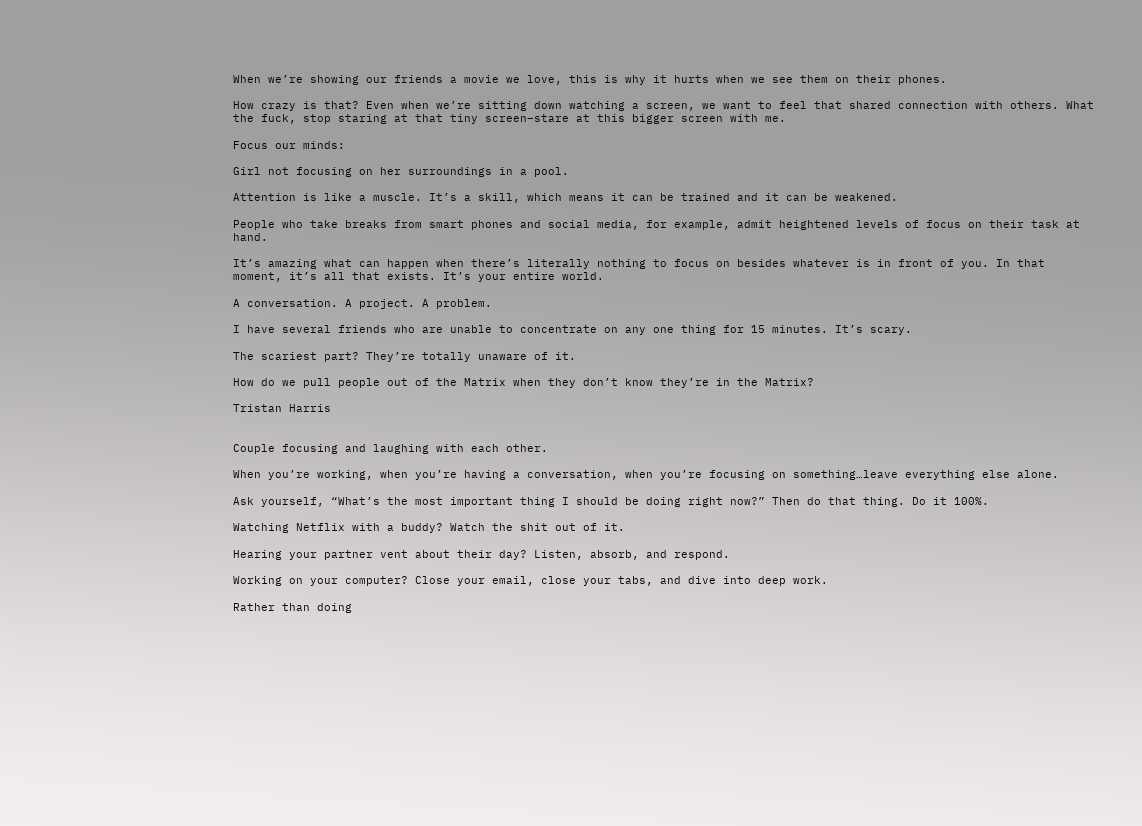When we’re showing our friends a movie we love, this is why it hurts when we see them on their phones.

How crazy is that? Even when we’re sitting down watching a screen, we want to feel that shared connection with others. What the fuck, stop staring at that tiny screen–stare at this bigger screen with me.

Focus our minds:

Girl not focusing on her surroundings in a pool.

Attention is like a muscle. It’s a skill, which means it can be trained and it can be weakened.

People who take breaks from smart phones and social media, for example, admit heightened levels of focus on their task at hand.

It’s amazing what can happen when there’s literally nothing to focus on besides whatever is in front of you. In that moment, it’s all that exists. It’s your entire world.

A conversation. A project. A problem.

I have several friends who are unable to concentrate on any one thing for 15 minutes. It’s scary.

The scariest part? They’re totally unaware of it.

How do we pull people out of the Matrix when they don’t know they’re in the Matrix?

Tristan Harris


Couple focusing and laughing with each other.

When you’re working, when you’re having a conversation, when you’re focusing on something…leave everything else alone.

Ask yourself, “What’s the most important thing I should be doing right now?” Then do that thing. Do it 100%.

Watching Netflix with a buddy? Watch the shit out of it.

Hearing your partner vent about their day? Listen, absorb, and respond.

Working on your computer? Close your email, close your tabs, and dive into deep work.

Rather than doing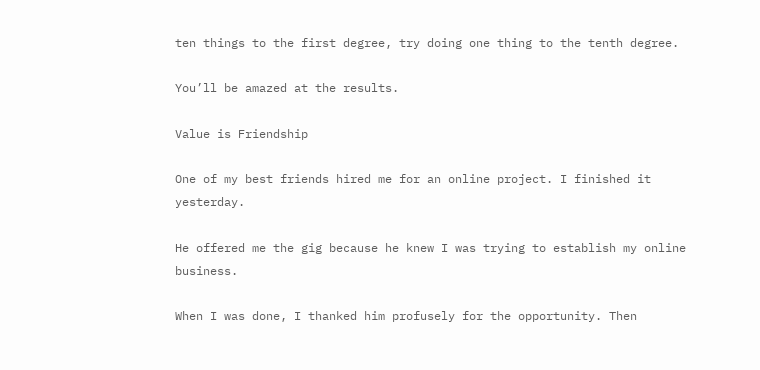ten things to the first degree, try doing one thing to the tenth degree.

You’ll be amazed at the results.

Value is Friendship

One of my best friends hired me for an online project. I finished it yesterday.

He offered me the gig because he knew I was trying to establish my online business.

When I was done, I thanked him profusely for the opportunity. Then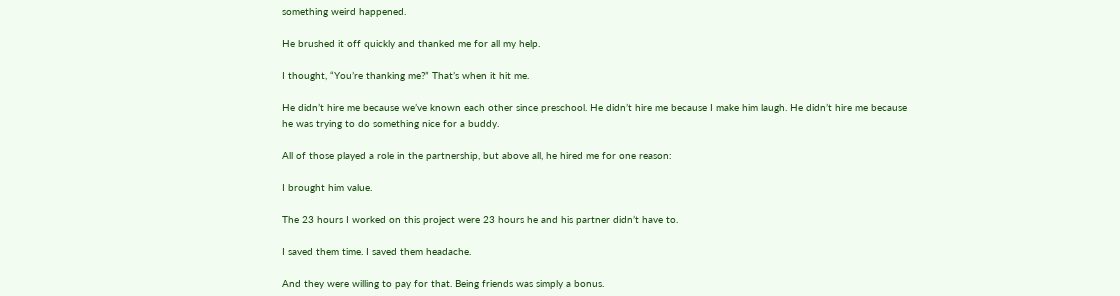something weird happened.

He brushed it off quickly and thanked me for all my help.

I thought, “You’re thanking me?” That’s when it hit me.

He didn’t hire me because we’ve known each other since preschool. He didn’t hire me because I make him laugh. He didn’t hire me because he was trying to do something nice for a buddy.

All of those played a role in the partnership, but above all, he hired me for one reason:

I brought him value.

The 23 hours I worked on this project were 23 hours he and his partner didn’t have to.

I saved them time. I saved them headache.

And they were willing to pay for that. Being friends was simply a bonus.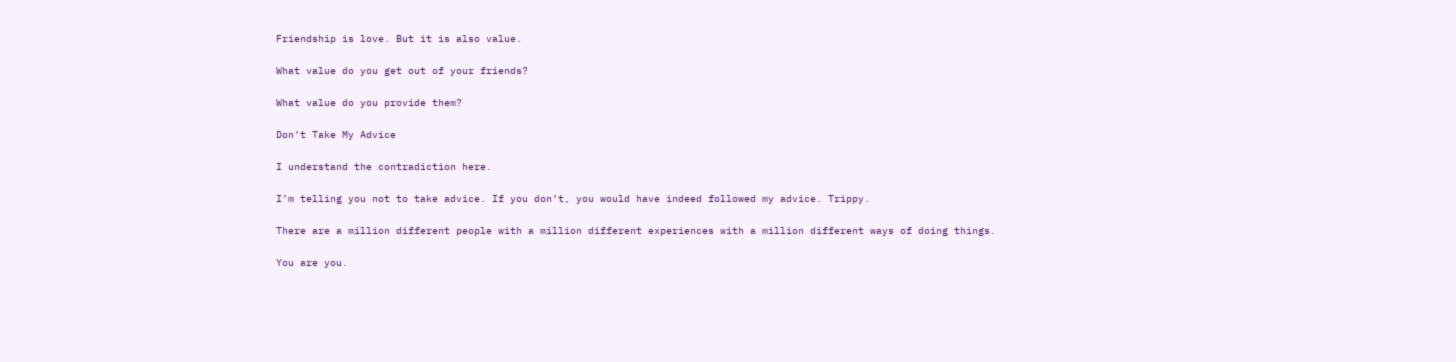Friendship is love. But it is also value.

What value do you get out of your friends?

What value do you provide them?

Don’t Take My Advice

I understand the contradiction here.

I’m telling you not to take advice. If you don’t, you would have indeed followed my advice. Trippy.

There are a million different people with a million different experiences with a million different ways of doing things.

You are you.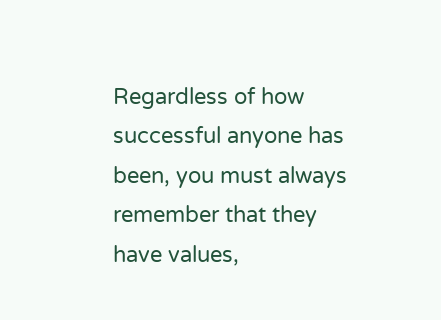Regardless of how successful anyone has been, you must always remember that they have values,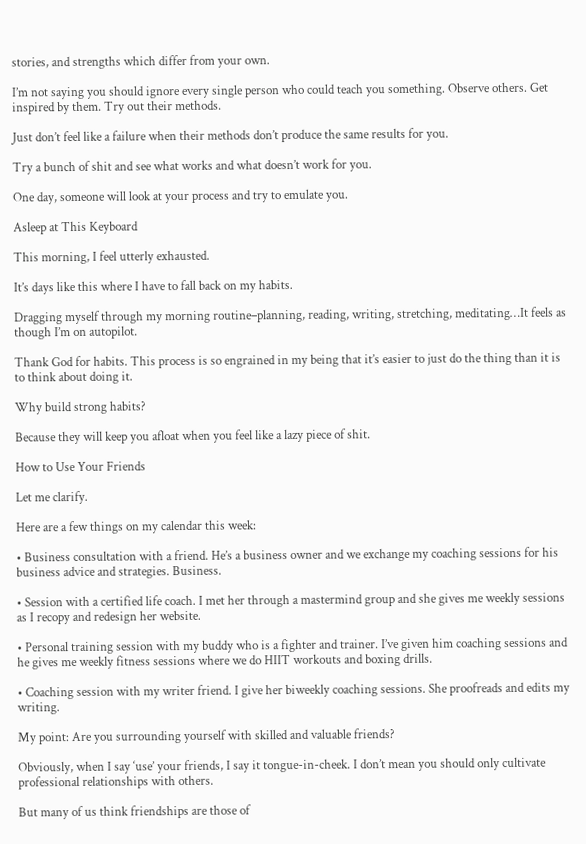stories, and strengths which differ from your own.

I’m not saying you should ignore every single person who could teach you something. Observe others. Get inspired by them. Try out their methods.

Just don’t feel like a failure when their methods don’t produce the same results for you.

Try a bunch of shit and see what works and what doesn’t work for you.

One day, someone will look at your process and try to emulate you.

Asleep at This Keyboard

This morning, I feel utterly exhausted.

It’s days like this where I have to fall back on my habits.

Dragging myself through my morning routine–planning, reading, writing, stretching, meditating…It feels as though I’m on autopilot.

Thank God for habits. This process is so engrained in my being that it’s easier to just do the thing than it is to think about doing it.

Why build strong habits?

Because they will keep you afloat when you feel like a lazy piece of shit.

How to Use Your Friends

Let me clarify.

Here are a few things on my calendar this week:

• Business consultation with a friend. He’s a business owner and we exchange my coaching sessions for his business advice and strategies. Business.

• Session with a certified life coach. I met her through a mastermind group and she gives me weekly sessions as I recopy and redesign her website.

• Personal training session with my buddy who is a fighter and trainer. I’ve given him coaching sessions and he gives me weekly fitness sessions where we do HIIT workouts and boxing drills.

• Coaching session with my writer friend. I give her biweekly coaching sessions. She proofreads and edits my writing.

My point: Are you surrounding yourself with skilled and valuable friends?

Obviously, when I say ‘use’ your friends, I say it tongue-in-cheek. I don’t mean you should only cultivate professional relationships with others.

But many of us think friendships are those of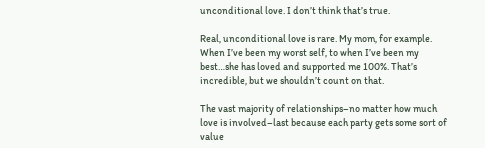unconditional love. I don’t think that’s true.

Real, unconditional love is rare. My mom, for example. When I’ve been my worst self, to when I’ve been my best…she has loved and supported me 100%. That’s incredible, but we shouldn’t count on that.

The vast majority of relationships–no matter how much love is involved–last because each party gets some sort of value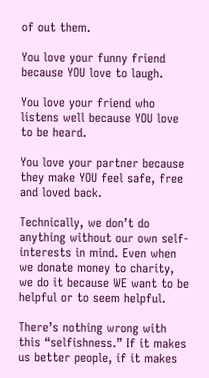of out them.

You love your funny friend because YOU love to laugh.

You love your friend who listens well because YOU love to be heard.

You love your partner because they make YOU feel safe, free and loved back.

Technically, we don’t do anything without our own self-interests in mind. Even when we donate money to charity, we do it because WE want to be helpful or to seem helpful.

There’s nothing wrong with this “selfishness.” If it makes us better people, if it makes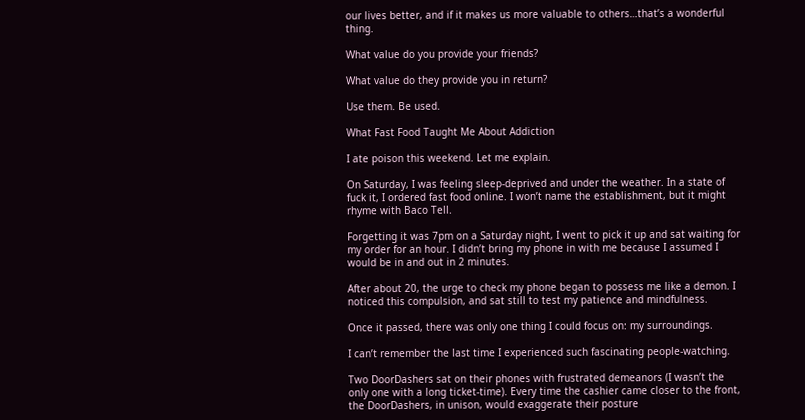our lives better, and if it makes us more valuable to others…that’s a wonderful thing.

What value do you provide your friends?

What value do they provide you in return?

Use them. Be used.

What Fast Food Taught Me About Addiction

I ate poison this weekend. Let me explain.

On Saturday, I was feeling sleep-deprived and under the weather. In a state of fuck it, I ordered fast food online. I won’t name the establishment, but it might rhyme with Baco Tell.

Forgetting it was 7pm on a Saturday night, I went to pick it up and sat waiting for my order for an hour. I didn’t bring my phone in with me because I assumed I would be in and out in 2 minutes.

After about 20, the urge to check my phone began to possess me like a demon. I noticed this compulsion, and sat still to test my patience and mindfulness.

Once it passed, there was only one thing I could focus on: my surroundings.

I can’t remember the last time I experienced such fascinating people-watching.

Two DoorDashers sat on their phones with frustrated demeanors (I wasn’t the only one with a long ticket-time). Every time the cashier came closer to the front, the DoorDashers, in unison, would exaggerate their posture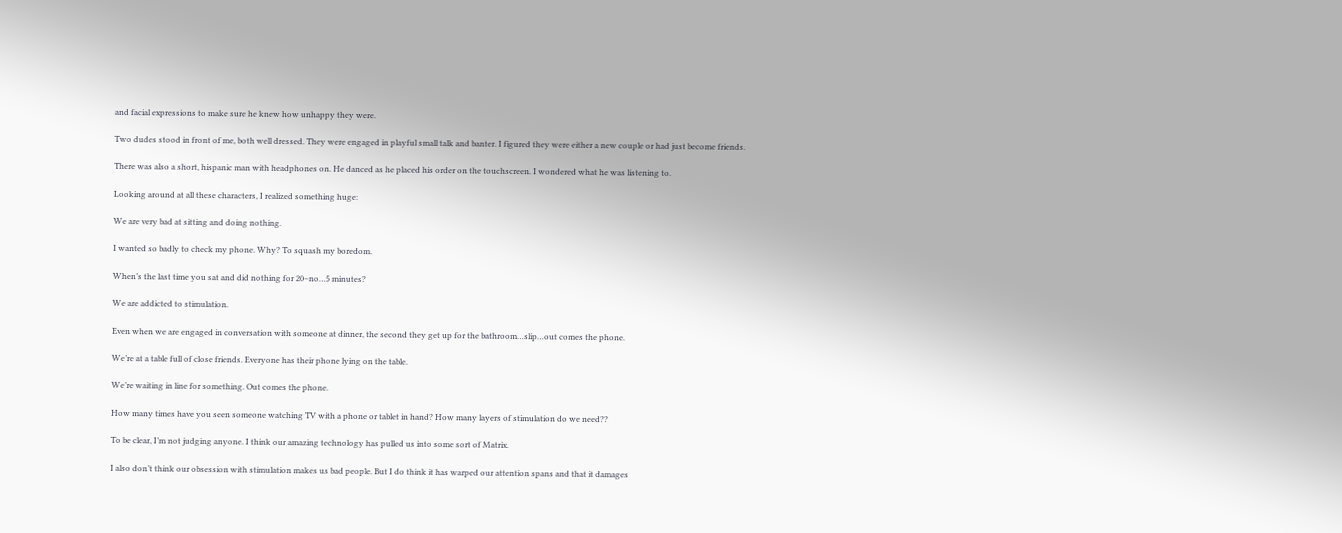and facial expressions to make sure he knew how unhappy they were.

Two dudes stood in front of me, both well dressed. They were engaged in playful small talk and banter. I figured they were either a new couple or had just become friends.

There was also a short, hispanic man with headphones on. He danced as he placed his order on the touchscreen. I wondered what he was listening to.

Looking around at all these characters, I realized something huge:

We are very bad at sitting and doing nothing.

I wanted so badly to check my phone. Why? To squash my boredom.

When’s the last time you sat and did nothing for 20–no…5 minutes?

We are addicted to stimulation.

Even when we are engaged in conversation with someone at dinner, the second they get up for the bathroom…slip…out comes the phone.

We’re at a table full of close friends. Everyone has their phone lying on the table.

We’re waiting in line for something. Out comes the phone.

How many times have you seen someone watching TV with a phone or tablet in hand? How many layers of stimulation do we need??

To be clear, I’m not judging anyone. I think our amazing technology has pulled us into some sort of Matrix.

I also don’t think our obsession with stimulation makes us bad people. But I do think it has warped our attention spans and that it damages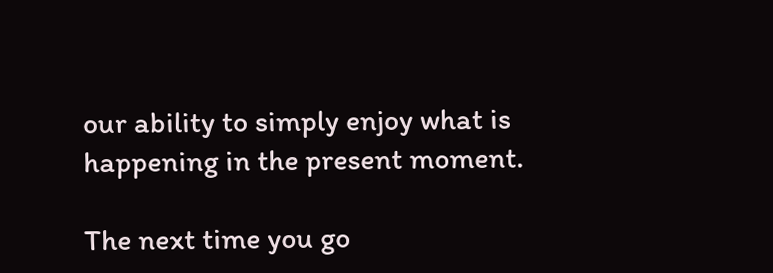our ability to simply enjoy what is happening in the present moment.

The next time you go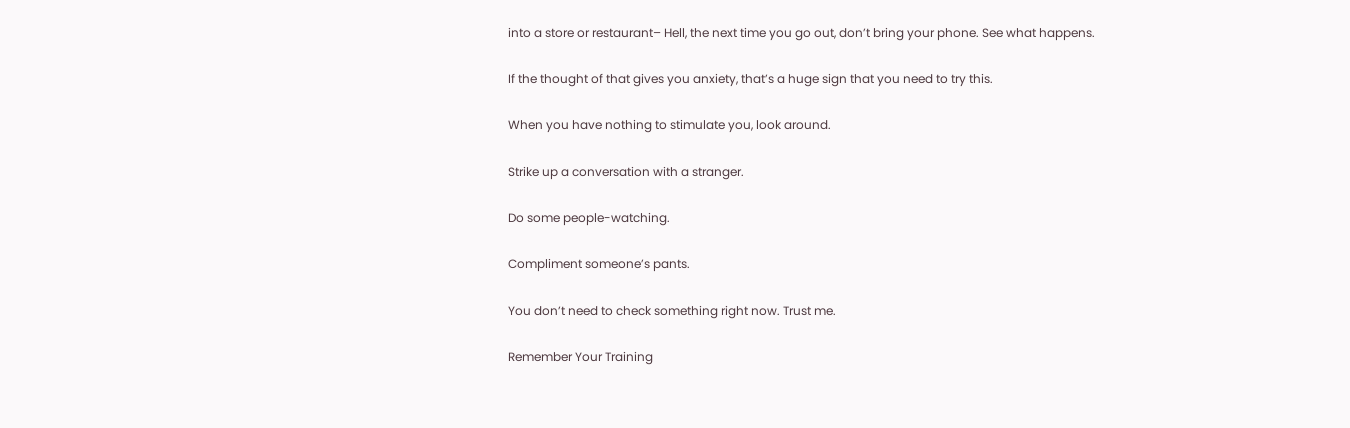into a store or restaurant– Hell, the next time you go out, don’t bring your phone. See what happens.

If the thought of that gives you anxiety, that’s a huge sign that you need to try this.

When you have nothing to stimulate you, look around.

Strike up a conversation with a stranger.

Do some people-watching.

Compliment someone’s pants.

You don’t need to check something right now. Trust me.

Remember Your Training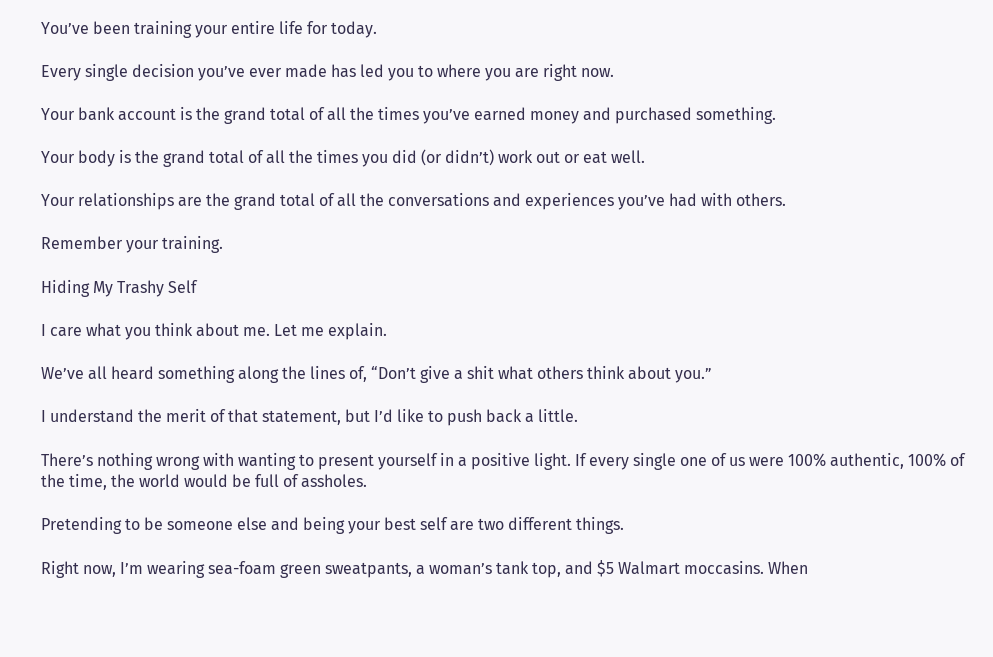You’ve been training your entire life for today.

Every single decision you’ve ever made has led you to where you are right now.

Your bank account is the grand total of all the times you’ve earned money and purchased something.

Your body is the grand total of all the times you did (or didn’t) work out or eat well.

Your relationships are the grand total of all the conversations and experiences you’ve had with others.

Remember your training.

Hiding My Trashy Self

I care what you think about me. Let me explain.

We’ve all heard something along the lines of, “Don’t give a shit what others think about you.”

I understand the merit of that statement, but I’d like to push back a little.

There’s nothing wrong with wanting to present yourself in a positive light. If every single one of us were 100% authentic, 100% of the time, the world would be full of assholes.

Pretending to be someone else and being your best self are two different things.

Right now, I’m wearing sea-foam green sweatpants, a woman’s tank top, and $5 Walmart moccasins. When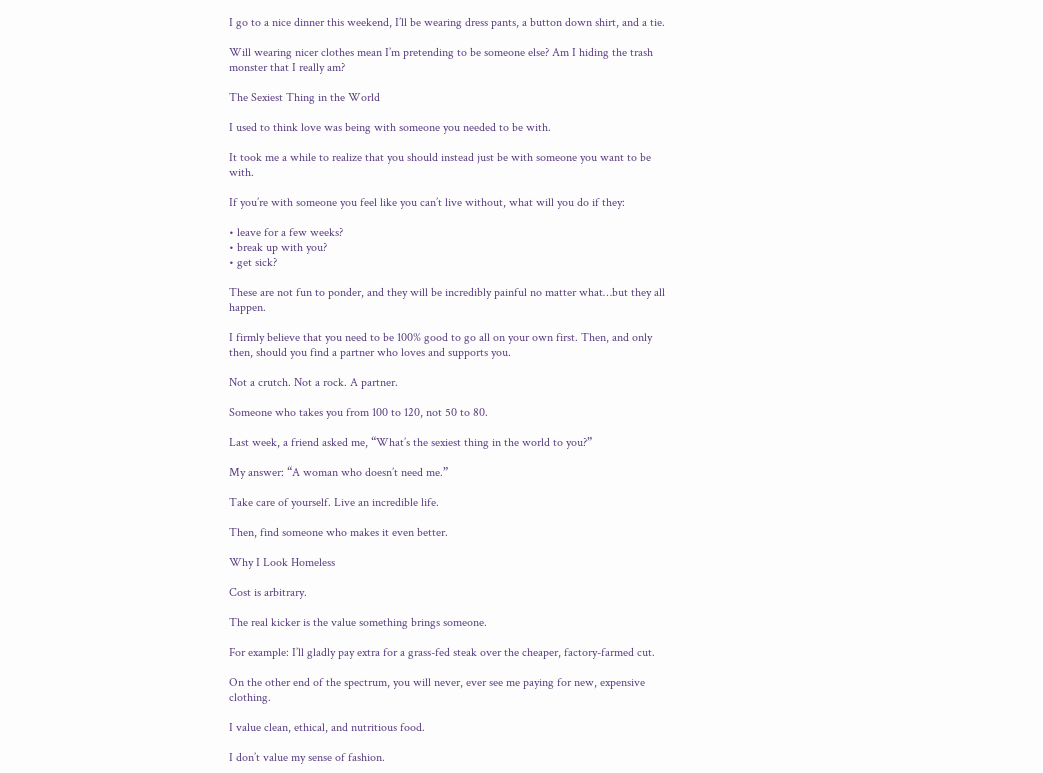I go to a nice dinner this weekend, I’ll be wearing dress pants, a button down shirt, and a tie.

Will wearing nicer clothes mean I’m pretending to be someone else? Am I hiding the trash monster that I really am?

The Sexiest Thing in the World

I used to think love was being with someone you needed to be with.

It took me a while to realize that you should instead just be with someone you want to be with.

If you’re with someone you feel like you can’t live without, what will you do if they:

• leave for a few weeks?
• break up with you?
• get sick?

These are not fun to ponder, and they will be incredibly painful no matter what…but they all happen.

I firmly believe that you need to be 100% good to go all on your own first. Then, and only then, should you find a partner who loves and supports you.

Not a crutch. Not a rock. A partner.

Someone who takes you from 100 to 120, not 50 to 80.

Last week, a friend asked me, “What’s the sexiest thing in the world to you?”

My answer: “A woman who doesn’t need me.”

Take care of yourself. Live an incredible life.

Then, find someone who makes it even better.

Why I Look Homeless

Cost is arbitrary.

The real kicker is the value something brings someone.

For example: I’ll gladly pay extra for a grass-fed steak over the cheaper, factory-farmed cut.

On the other end of the spectrum, you will never, ever see me paying for new, expensive clothing.

I value clean, ethical, and nutritious food.

I don’t value my sense of fashion.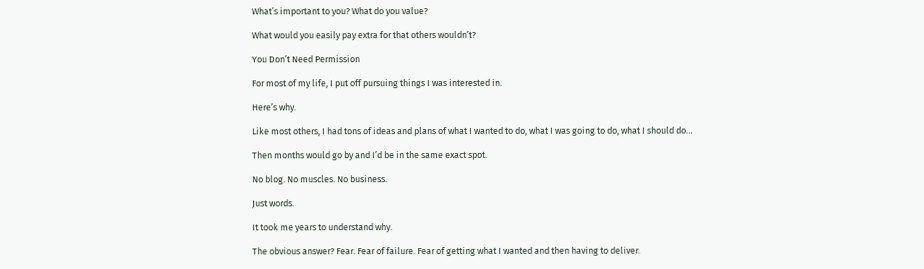What’s important to you? What do you value?

What would you easily pay extra for that others wouldn’t?

You Don’t Need Permission

For most of my life, I put off pursuing things I was interested in.

Here’s why.

Like most others, I had tons of ideas and plans of what I wanted to do, what I was going to do, what I should do…

Then months would go by and I’d be in the same exact spot.

No blog. No muscles. No business.

Just words.

It took me years to understand why.

The obvious answer? Fear. Fear of failure. Fear of getting what I wanted and then having to deliver.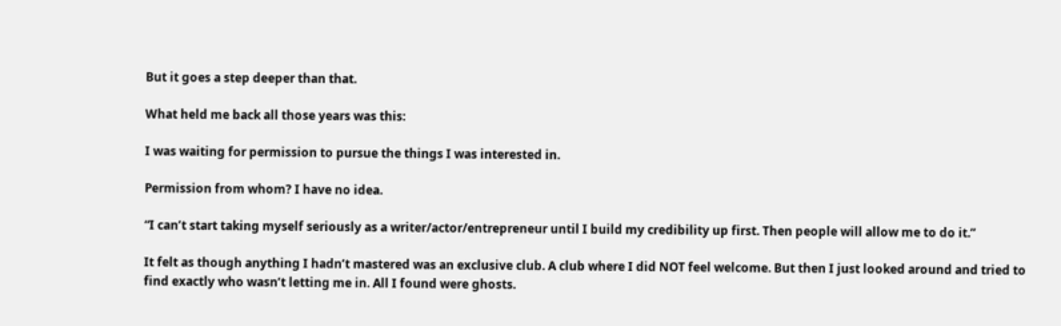But it goes a step deeper than that.

What held me back all those years was this:

I was waiting for permission to pursue the things I was interested in.

Permission from whom? I have no idea.

“I can’t start taking myself seriously as a writer/actor/entrepreneur until I build my credibility up first. Then people will allow me to do it.”

It felt as though anything I hadn’t mastered was an exclusive club. A club where I did NOT feel welcome. But then I just looked around and tried to find exactly who wasn’t letting me in. All I found were ghosts.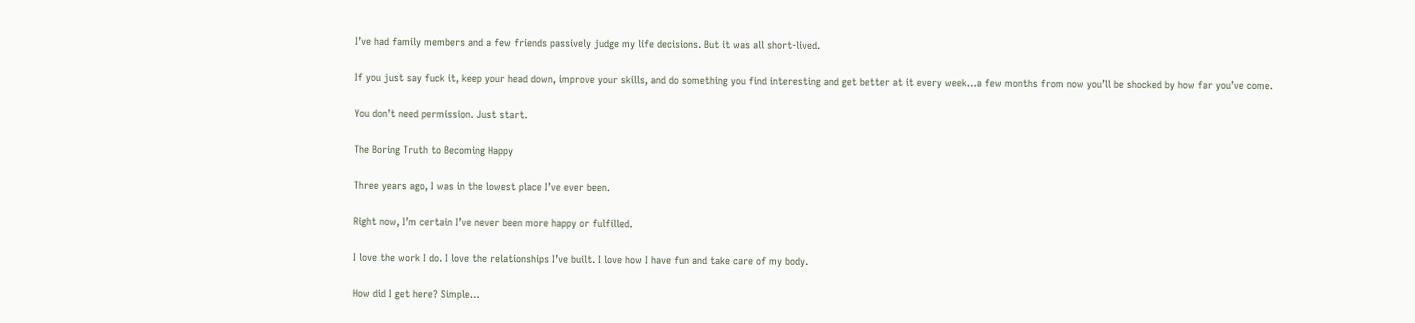I’ve had family members and a few friends passively judge my life decisions. But it was all short-lived.

If you just say fuck it, keep your head down, improve your skills, and do something you find interesting and get better at it every week…a few months from now you’ll be shocked by how far you’ve come.

You don’t need permission. Just start.

The Boring Truth to Becoming Happy

Three years ago, I was in the lowest place I’ve ever been.

Right now, I’m certain I’ve never been more happy or fulfilled.

I love the work I do. I love the relationships I’ve built. I love how I have fun and take care of my body.

How did I get here? Simple…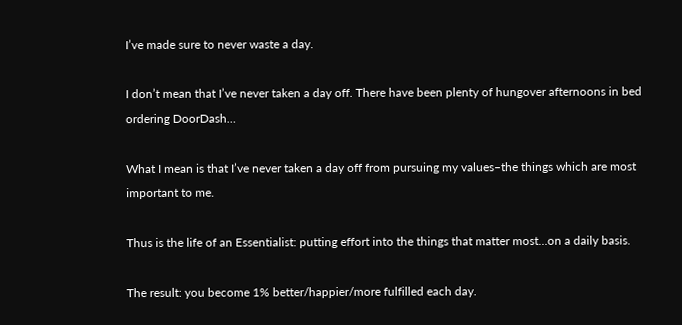I’ve made sure to never waste a day.

I don’t mean that I’ve never taken a day off. There have been plenty of hungover afternoons in bed ordering DoorDash…

What I mean is that I’ve never taken a day off from pursuing my values–the things which are most important to me.

Thus is the life of an Essentialist: putting effort into the things that matter most…on a daily basis.

The result: you become 1% better/happier/more fulfilled each day.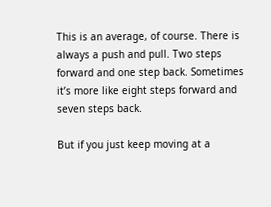This is an average, of course. There is always a push and pull. Two steps forward and one step back. Sometimes it’s more like eight steps forward and seven steps back.

But if you just keep moving at a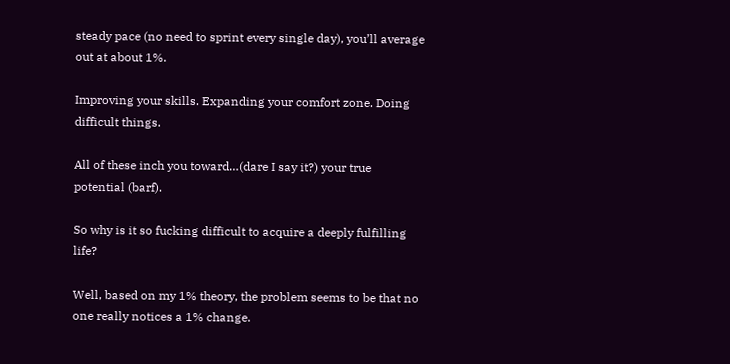steady pace (no need to sprint every single day), you’ll average out at about 1%.

Improving your skills. Expanding your comfort zone. Doing difficult things.

All of these inch you toward…(dare I say it?) your true potential (barf).

So why is it so fucking difficult to acquire a deeply fulfilling life?

Well, based on my 1% theory, the problem seems to be that no one really notices a 1% change.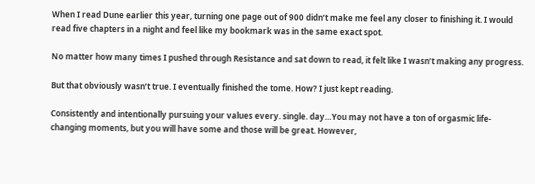When I read Dune earlier this year, turning one page out of 900 didn’t make me feel any closer to finishing it. I would read five chapters in a night and feel like my bookmark was in the same exact spot.

No matter how many times I pushed through Resistance and sat down to read, it felt like I wasn’t making any progress.

But that obviously wasn’t true. I eventually finished the tome. How? I just kept reading.

Consistently and intentionally pursuing your values every. single. day…You may not have a ton of orgasmic life-changing moments, but you will have some and those will be great. However,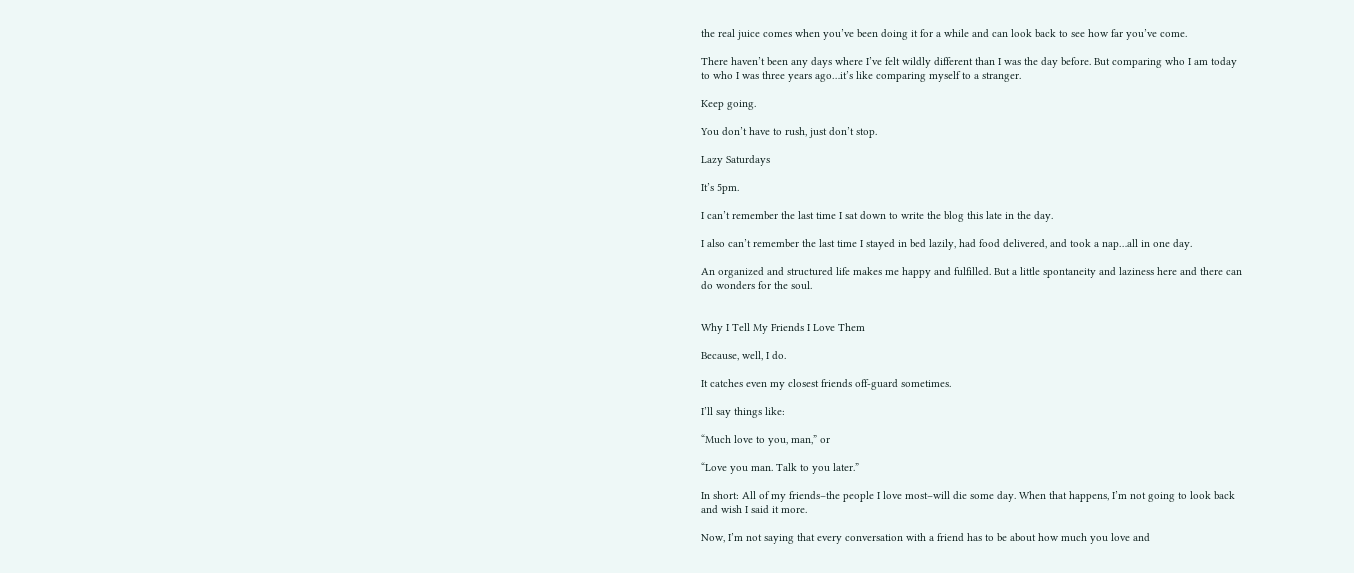the real juice comes when you’ve been doing it for a while and can look back to see how far you’ve come.

There haven’t been any days where I’ve felt wildly different than I was the day before. But comparing who I am today to who I was three years ago…it’s like comparing myself to a stranger.

Keep going.

You don’t have to rush, just don’t stop.

Lazy Saturdays

It’s 5pm.

I can’t remember the last time I sat down to write the blog this late in the day.

I also can’t remember the last time I stayed in bed lazily, had food delivered, and took a nap…all in one day.

An organized and structured life makes me happy and fulfilled. But a little spontaneity and laziness here and there can do wonders for the soul.


Why I Tell My Friends I Love Them

Because, well, I do.

It catches even my closest friends off-guard sometimes.

I’ll say things like:

“Much love to you, man,” or

“Love you man. Talk to you later.”

In short: All of my friends–the people I love most–will die some day. When that happens, I’m not going to look back and wish I said it more.

Now, I’m not saying that every conversation with a friend has to be about how much you love and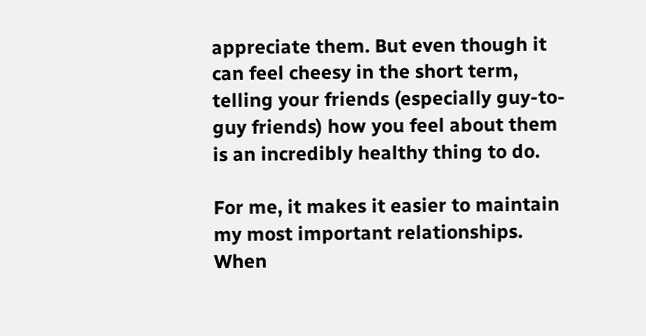appreciate them. But even though it can feel cheesy in the short term, telling your friends (especially guy-to-guy friends) how you feel about them is an incredibly healthy thing to do.

For me, it makes it easier to maintain my most important relationships. When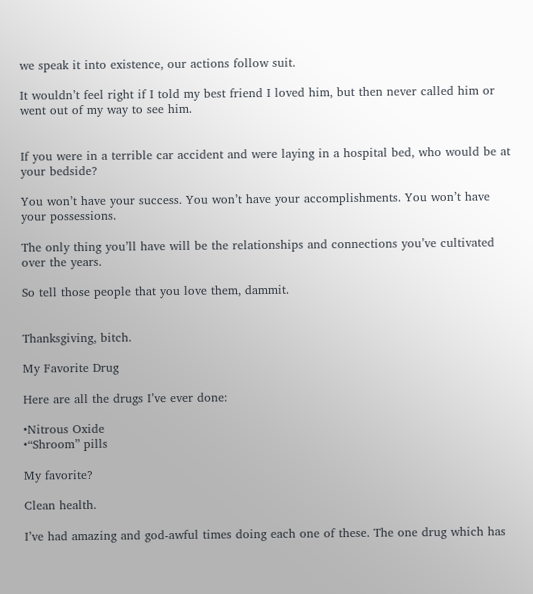we speak it into existence, our actions follow suit.

It wouldn’t feel right if I told my best friend I loved him, but then never called him or went out of my way to see him.


If you were in a terrible car accident and were laying in a hospital bed, who would be at your bedside?

You won’t have your success. You won’t have your accomplishments. You won’t have your possessions.

The only thing you’ll have will be the relationships and connections you’ve cultivated over the years.

So tell those people that you love them, dammit.


Thanksgiving, bitch.

My Favorite Drug

Here are all the drugs I’ve ever done:

•Nitrous Oxide
•“Shroom” pills

My favorite?

Clean health.

I’ve had amazing and god-awful times doing each one of these. The one drug which has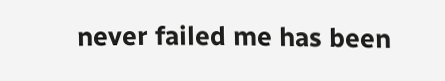never failed me has been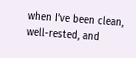when I’ve been clean, well-rested, and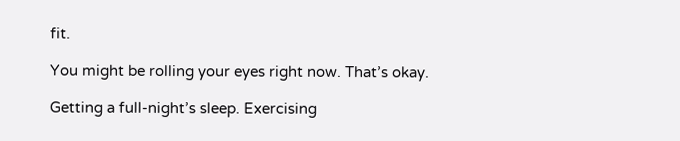fit.

You might be rolling your eyes right now. That’s okay.

Getting a full-night’s sleep. Exercising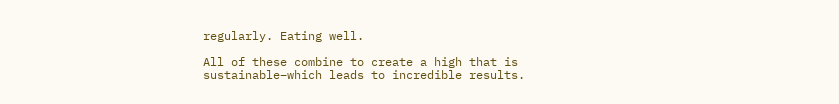regularly. Eating well.

All of these combine to create a high that is sustainable–which leads to incredible results.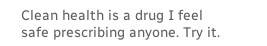Clean health is a drug I feel safe prescribing anyone. Try it.